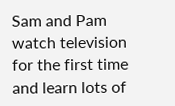Sam and Pam watch television for the first time and learn lots of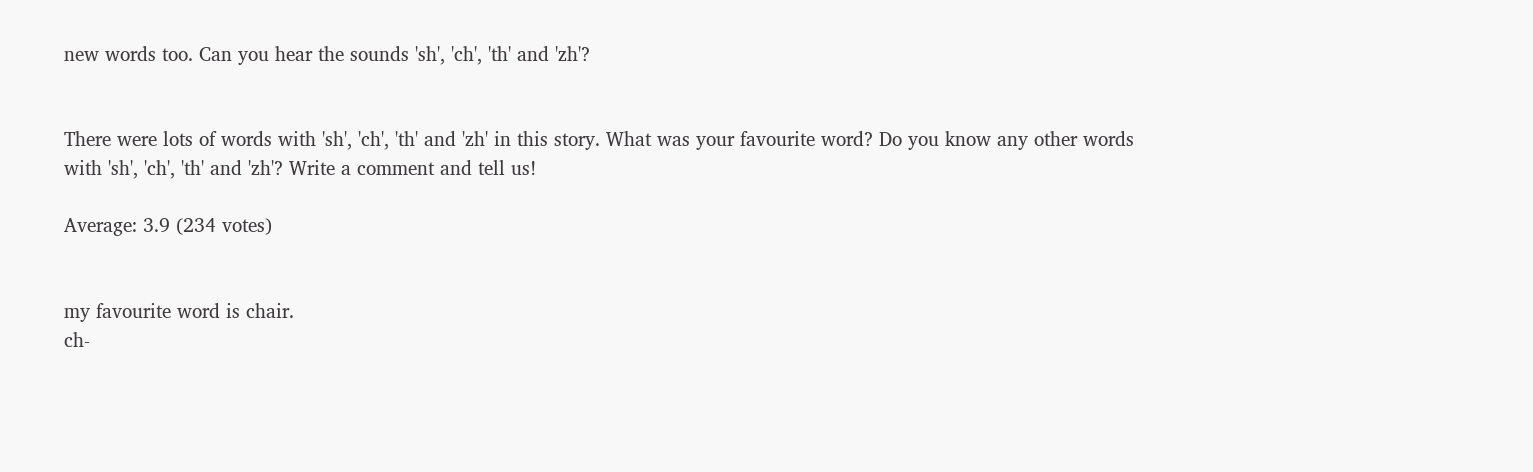new words too. Can you hear the sounds 'sh', 'ch', 'th' and 'zh'?


There were lots of words with 'sh', 'ch', 'th' and 'zh' in this story. What was your favourite word? Do you know any other words with 'sh', 'ch', 'th' and 'zh'? Write a comment and tell us!

Average: 3.9 (234 votes)


my favourite word is chair.
ch-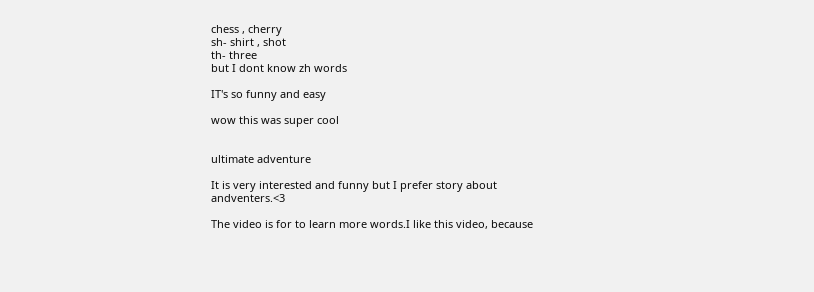chess , cherry
sh- shirt , shot
th- three
but I dont know zh words

IT's so funny and easy

wow this was super cool


ultimate adventure

It is very interested and funny but I prefer story about andventers.<3

The video is for to learn more words.I like this video, because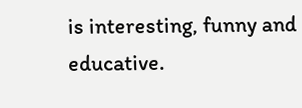is interesting, funny and educative.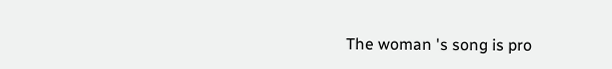The woman 's song is pro